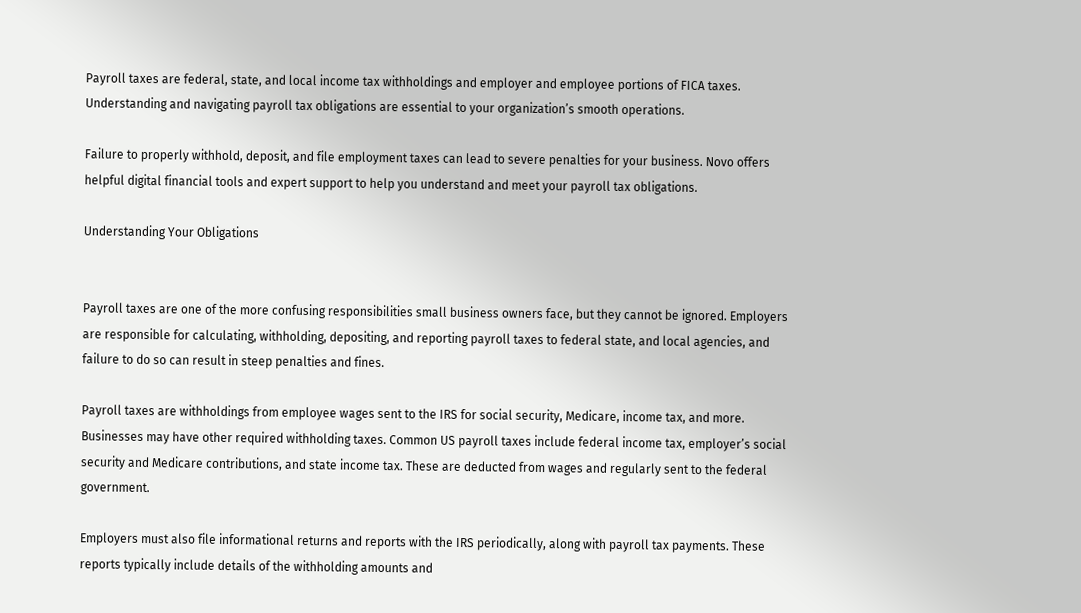Payroll taxes are federal, state, and local income tax withholdings and employer and employee portions of FICA taxes. Understanding and navigating payroll tax obligations are essential to your organization’s smooth operations.

Failure to properly withhold, deposit, and file employment taxes can lead to severe penalties for your business. Novo offers helpful digital financial tools and expert support to help you understand and meet your payroll tax obligations.

Understanding Your Obligations


Payroll taxes are one of the more confusing responsibilities small business owners face, but they cannot be ignored. Employers are responsible for calculating, withholding, depositing, and reporting payroll taxes to federal state, and local agencies, and failure to do so can result in steep penalties and fines.

Payroll taxes are withholdings from employee wages sent to the IRS for social security, Medicare, income tax, and more. Businesses may have other required withholding taxes. Common US payroll taxes include federal income tax, employer’s social security and Medicare contributions, and state income tax. These are deducted from wages and regularly sent to the federal government.

Employers must also file informational returns and reports with the IRS periodically, along with payroll tax payments. These reports typically include details of the withholding amounts and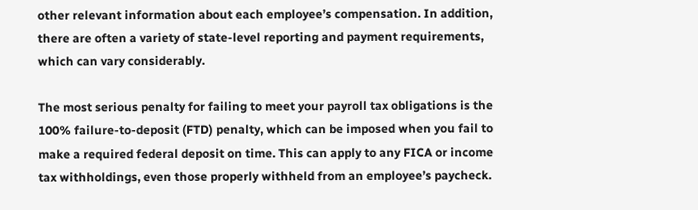other relevant information about each employee’s compensation. In addition, there are often a variety of state-level reporting and payment requirements, which can vary considerably.

The most serious penalty for failing to meet your payroll tax obligations is the 100% failure-to-deposit (FTD) penalty, which can be imposed when you fail to make a required federal deposit on time. This can apply to any FICA or income tax withholdings, even those properly withheld from an employee’s paycheck.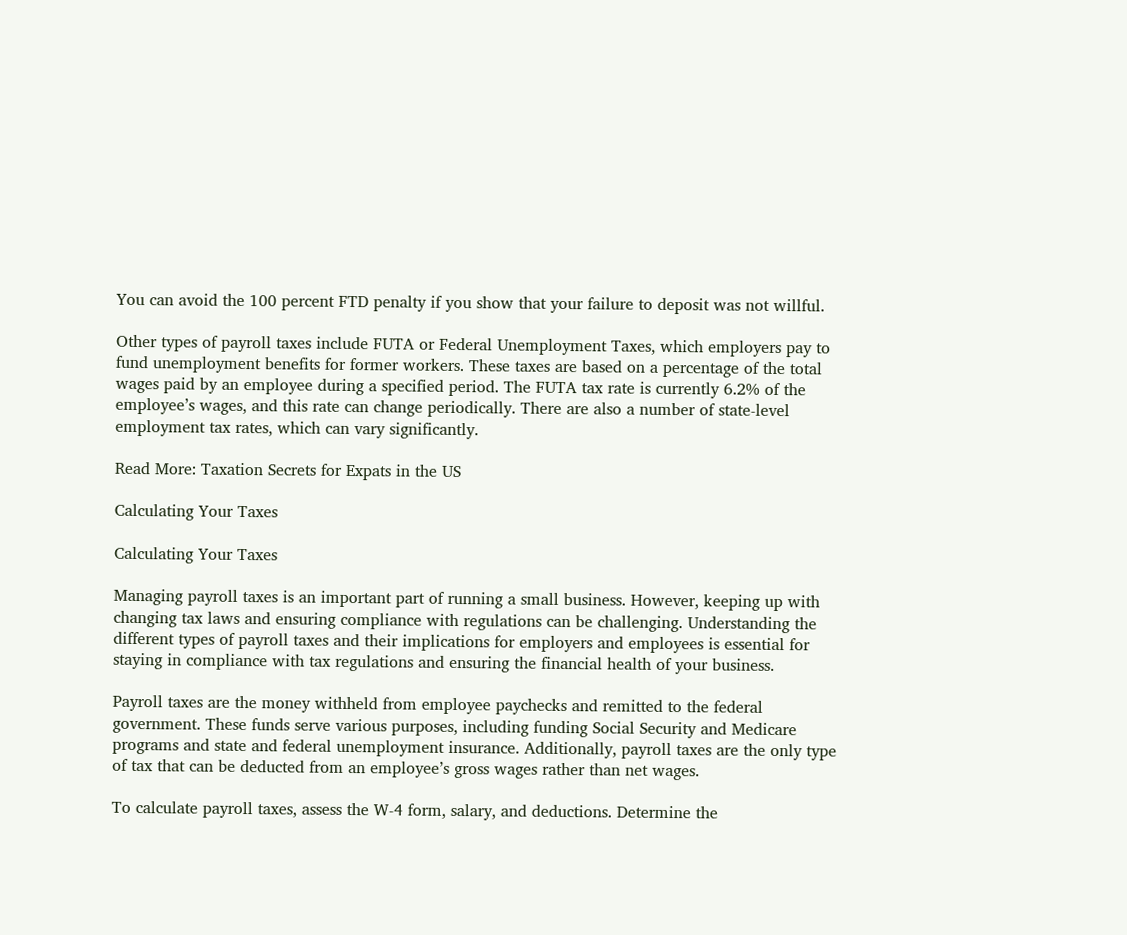You can avoid the 100 percent FTD penalty if you show that your failure to deposit was not willful.

Other types of payroll taxes include FUTA or Federal Unemployment Taxes, which employers pay to fund unemployment benefits for former workers. These taxes are based on a percentage of the total wages paid by an employee during a specified period. The FUTA tax rate is currently 6.2% of the employee’s wages, and this rate can change periodically. There are also a number of state-level employment tax rates, which can vary significantly.

Read More: Taxation Secrets for Expats in the US

Calculating Your Taxes

Calculating Your Taxes

Managing payroll taxes is an important part of running a small business. However, keeping up with changing tax laws and ensuring compliance with regulations can be challenging. Understanding the different types of payroll taxes and their implications for employers and employees is essential for staying in compliance with tax regulations and ensuring the financial health of your business.

Payroll taxes are the money withheld from employee paychecks and remitted to the federal government. These funds serve various purposes, including funding Social Security and Medicare programs and state and federal unemployment insurance. Additionally, payroll taxes are the only type of tax that can be deducted from an employee’s gross wages rather than net wages.

To calculate payroll taxes, assess the W-4 form, salary, and deductions. Determine the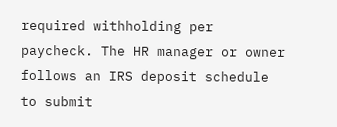required withholding per paycheck. The HR manager or owner follows an IRS deposit schedule to submit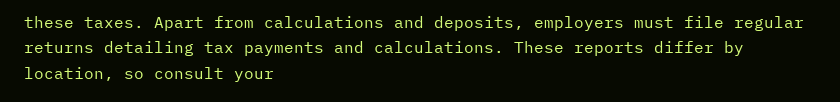these taxes. Apart from calculations and deposits, employers must file regular returns detailing tax payments and calculations. These reports differ by location, so consult your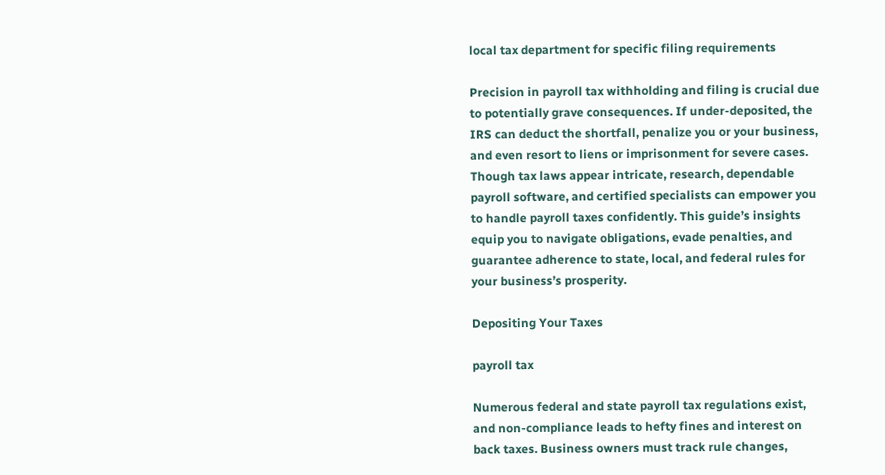local tax department for specific filing requirements

Precision in payroll tax withholding and filing is crucial due to potentially grave consequences. If under-deposited, the IRS can deduct the shortfall, penalize you or your business, and even resort to liens or imprisonment for severe cases. Though tax laws appear intricate, research, dependable payroll software, and certified specialists can empower you to handle payroll taxes confidently. This guide’s insights equip you to navigate obligations, evade penalties, and guarantee adherence to state, local, and federal rules for your business’s prosperity.

Depositing Your Taxes

payroll tax

Numerous federal and state payroll tax regulations exist, and non-compliance leads to hefty fines and interest on back taxes. Business owners must track rule changes,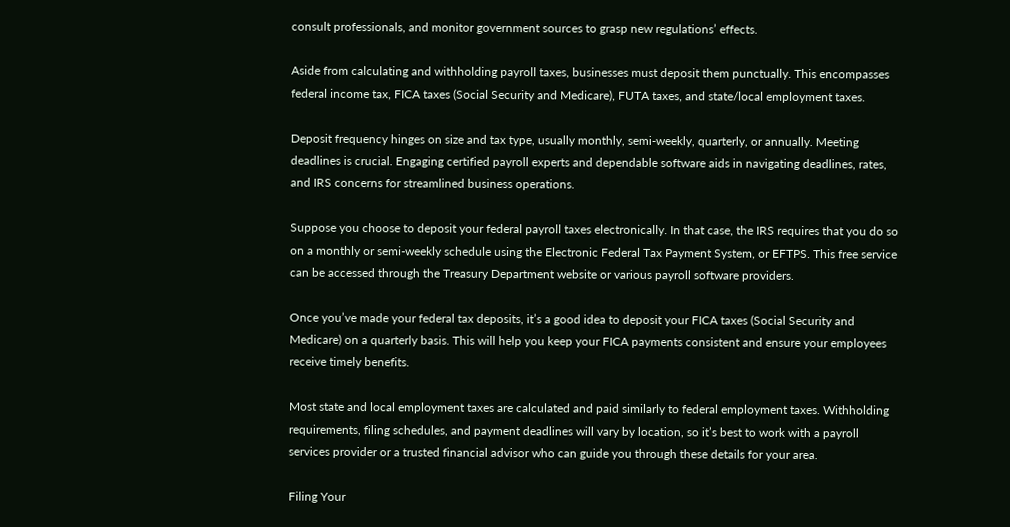consult professionals, and monitor government sources to grasp new regulations’ effects.

Aside from calculating and withholding payroll taxes, businesses must deposit them punctually. This encompasses federal income tax, FICA taxes (Social Security and Medicare), FUTA taxes, and state/local employment taxes.

Deposit frequency hinges on size and tax type, usually monthly, semi-weekly, quarterly, or annually. Meeting deadlines is crucial. Engaging certified payroll experts and dependable software aids in navigating deadlines, rates, and IRS concerns for streamlined business operations.

Suppose you choose to deposit your federal payroll taxes electronically. In that case, the IRS requires that you do so on a monthly or semi-weekly schedule using the Electronic Federal Tax Payment System, or EFTPS. This free service can be accessed through the Treasury Department website or various payroll software providers.

Once you’ve made your federal tax deposits, it’s a good idea to deposit your FICA taxes (Social Security and Medicare) on a quarterly basis. This will help you keep your FICA payments consistent and ensure your employees receive timely benefits.

Most state and local employment taxes are calculated and paid similarly to federal employment taxes. Withholding requirements, filing schedules, and payment deadlines will vary by location, so it’s best to work with a payroll services provider or a trusted financial advisor who can guide you through these details for your area.

Filing Your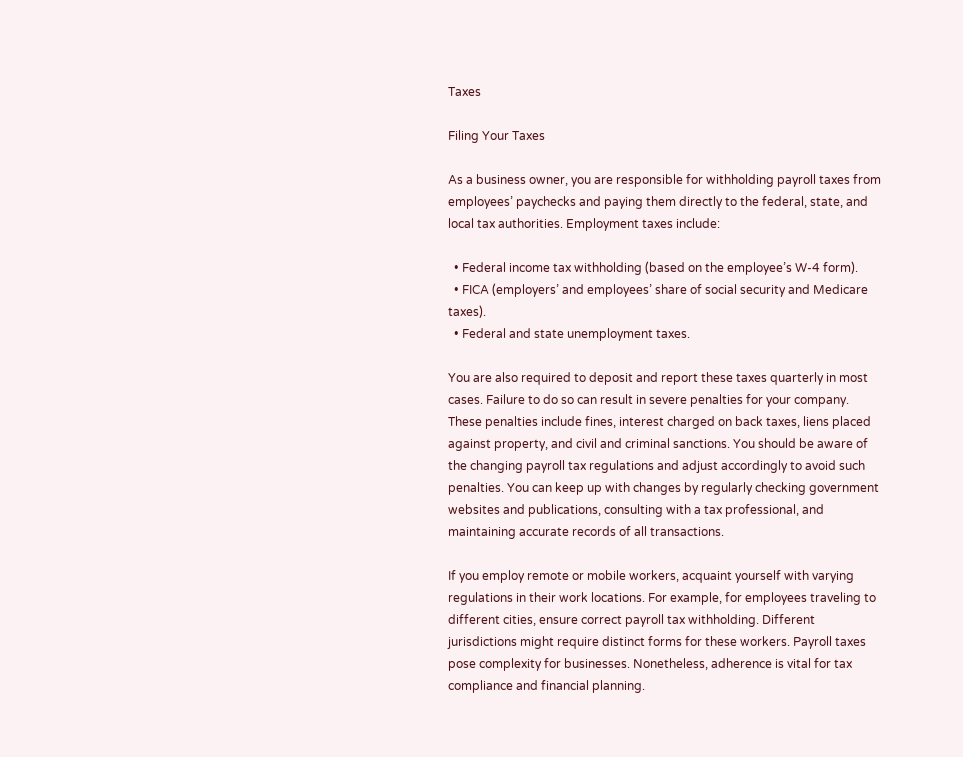Taxes

Filing Your Taxes

As a business owner, you are responsible for withholding payroll taxes from employees’ paychecks and paying them directly to the federal, state, and local tax authorities. Employment taxes include:

  • Federal income tax withholding (based on the employee’s W-4 form).
  • FICA (employers’ and employees’ share of social security and Medicare taxes).
  • Federal and state unemployment taxes.

You are also required to deposit and report these taxes quarterly in most cases. Failure to do so can result in severe penalties for your company. These penalties include fines, interest charged on back taxes, liens placed against property, and civil and criminal sanctions. You should be aware of the changing payroll tax regulations and adjust accordingly to avoid such penalties. You can keep up with changes by regularly checking government websites and publications, consulting with a tax professional, and maintaining accurate records of all transactions.

If you employ remote or mobile workers, acquaint yourself with varying regulations in their work locations. For example, for employees traveling to different cities, ensure correct payroll tax withholding. Different jurisdictions might require distinct forms for these workers. Payroll taxes pose complexity for businesses. Nonetheless, adherence is vital for tax compliance and financial planning.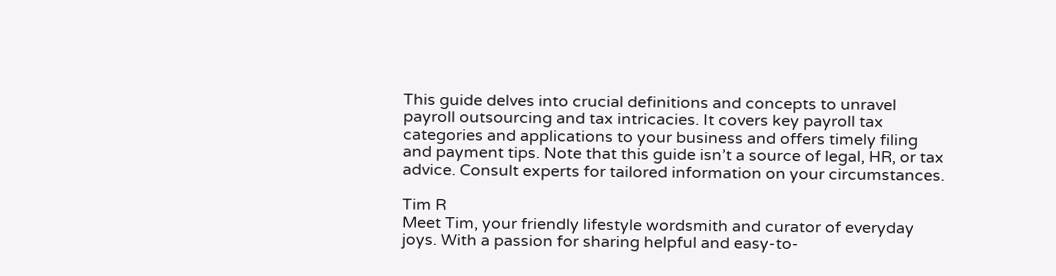This guide delves into crucial definitions and concepts to unravel payroll outsourcing and tax intricacies. It covers key payroll tax categories and applications to your business and offers timely filing and payment tips. Note that this guide isn’t a source of legal, HR, or tax advice. Consult experts for tailored information on your circumstances.

Tim R
Meet Tim, your friendly lifestyle wordsmith and curator of everyday joys. With a passion for sharing helpful and easy-to-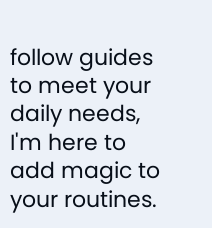follow guides to meet your daily needs, I'm here to add magic to your routines.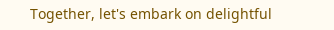Together, let's embark on delightful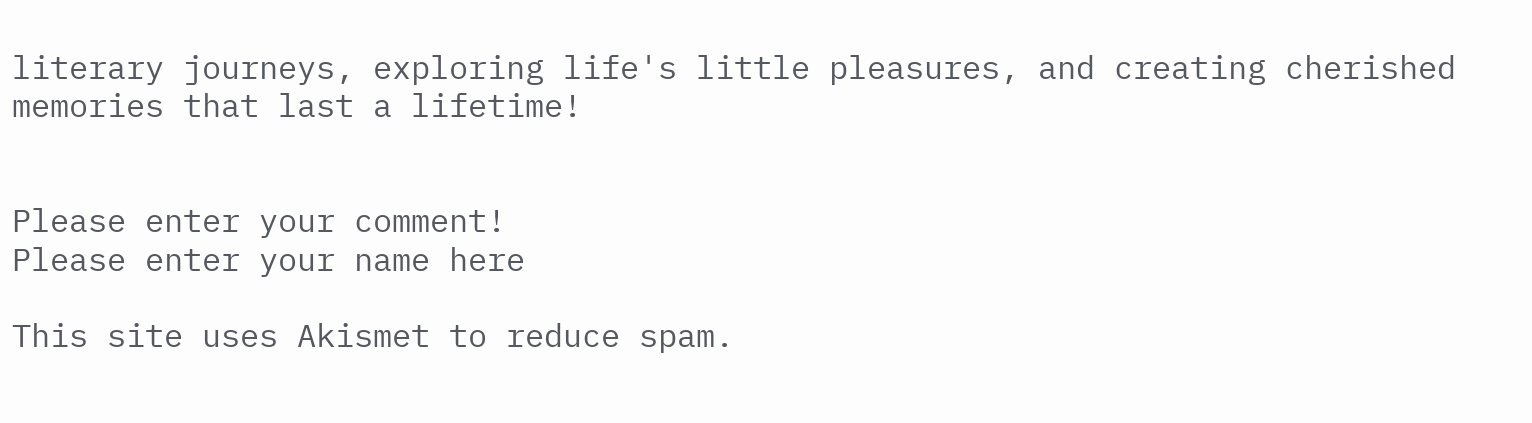literary journeys, exploring life's little pleasures, and creating cherished memories that last a lifetime!


Please enter your comment!
Please enter your name here

This site uses Akismet to reduce spam.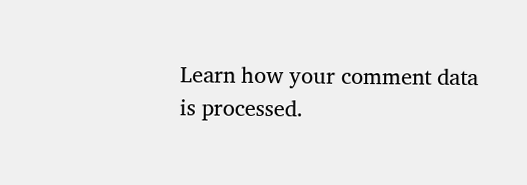Learn how your comment data is processed.